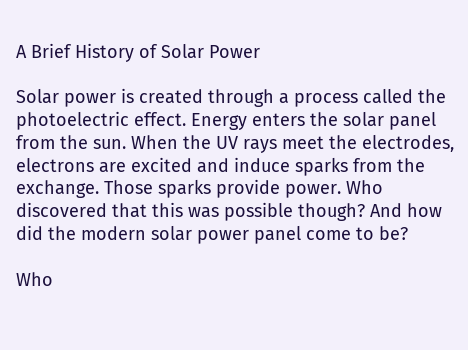A Brief History of Solar Power

Solar power is created through a process called the photoelectric effect. Energy enters the solar panel from the sun. When the UV rays meet the electrodes, electrons are excited and induce sparks from the exchange. Those sparks provide power. Who discovered that this was possible though? And how did the modern solar power panel come to be?

Who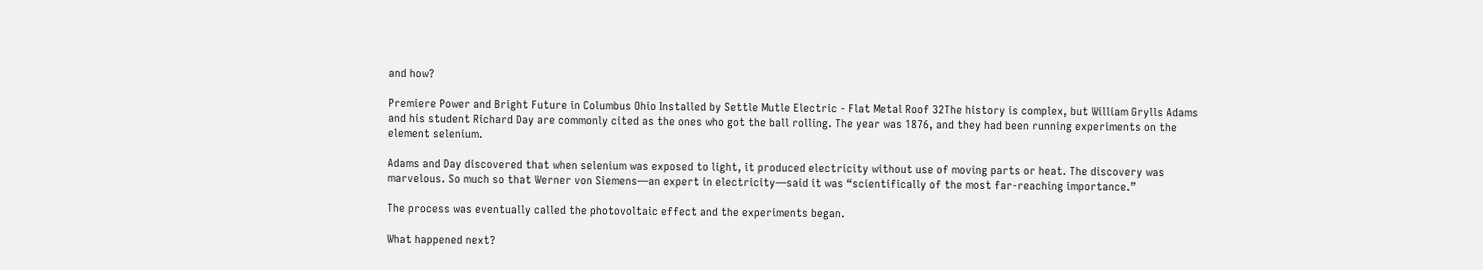and how?

Premiere Power and Bright Future in Columbus Ohio Installed by Settle Mutle Electric - Flat Metal Roof 32The history is complex, but William Grylls Adams and his student Richard Day are commonly cited as the ones who got the ball rolling. The year was 1876, and they had been running experiments on the element selenium.

Adams and Day discovered that when selenium was exposed to light, it produced electricity without use of moving parts or heat. The discovery was marvelous. So much so that Werner von Siemens—an expert in electricity—said it was “scientifically of the most far-reaching importance.”

The process was eventually called the photovoltaic effect and the experiments began.

What happened next?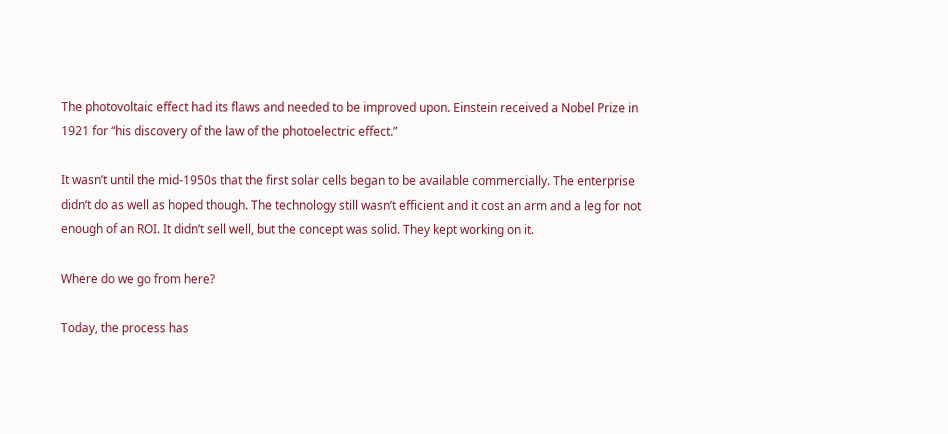The photovoltaic effect had its flaws and needed to be improved upon. Einstein received a Nobel Prize in 1921 for “his discovery of the law of the photoelectric effect.”

It wasn’t until the mid-1950s that the first solar cells began to be available commercially. The enterprise didn’t do as well as hoped though. The technology still wasn’t efficient and it cost an arm and a leg for not enough of an ROI. It didn’t sell well, but the concept was solid. They kept working on it.

Where do we go from here?

Today, the process has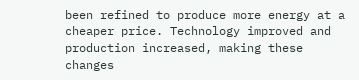been refined to produce more energy at a cheaper price. Technology improved and production increased, making these changes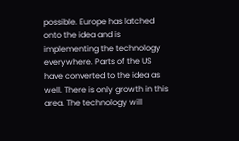possible. Europe has latched onto the idea and is implementing the technology everywhere. Parts of the US have converted to the idea as well. There is only growth in this area. The technology will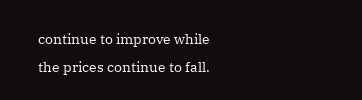continue to improve while the prices continue to fall.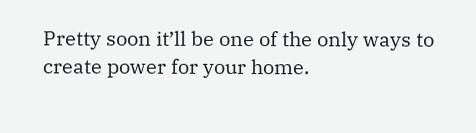Pretty soon it’ll be one of the only ways to create power for your home.